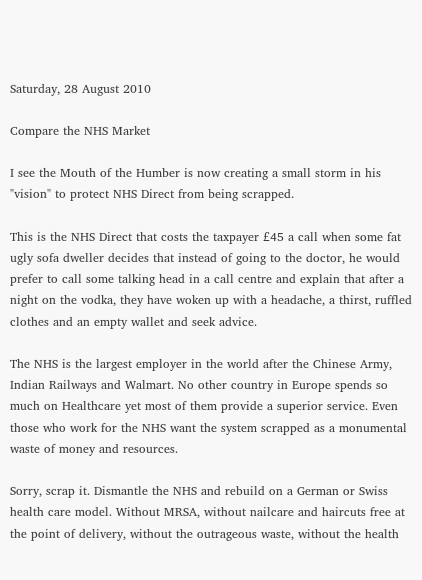Saturday, 28 August 2010

Compare the NHS Market

I see the Mouth of the Humber is now creating a small storm in his "vision" to protect NHS Direct from being scrapped.

This is the NHS Direct that costs the taxpayer £45 a call when some fat ugly sofa dweller decides that instead of going to the doctor, he would prefer to call some talking head in a call centre and explain that after a night on the vodka, they have woken up with a headache, a thirst, ruffled clothes and an empty wallet and seek advice.

The NHS is the largest employer in the world after the Chinese Army, Indian Railways and Walmart. No other country in Europe spends so much on Healthcare yet most of them provide a superior service. Even those who work for the NHS want the system scrapped as a monumental waste of money and resources.

Sorry, scrap it. Dismantle the NHS and rebuild on a German or Swiss health care model. Without MRSA, without nailcare and haircuts free at the point of delivery, without the outrageous waste, without the health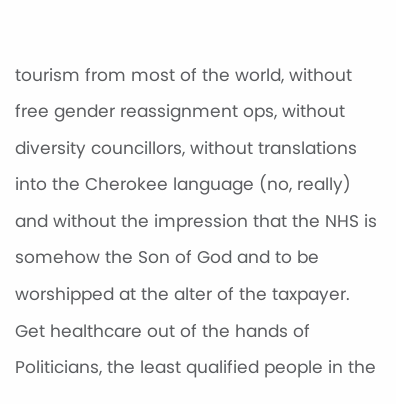tourism from most of the world, without free gender reassignment ops, without diversity councillors, without translations into the Cherokee language (no, really) and without the impression that the NHS is somehow the Son of God and to be worshipped at the alter of the taxpayer. Get healthcare out of the hands of Politicians, the least qualified people in the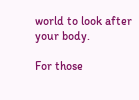world to look after your body.

For those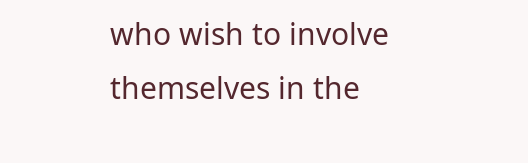who wish to involve themselves in the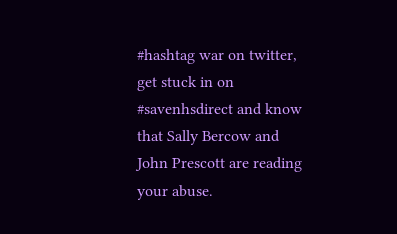#hashtag war on twitter, get stuck in on #savenhsdirect and know that Sally Bercow and John Prescott are reading your abuse.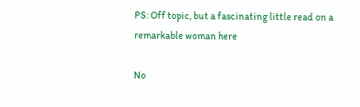PS: Off topic, but a fascinating little read on a remarkable woman here

No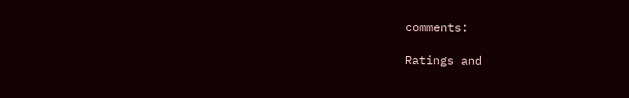comments:

Ratings and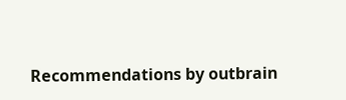Recommendations by outbrain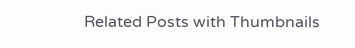Related Posts with Thumbnails